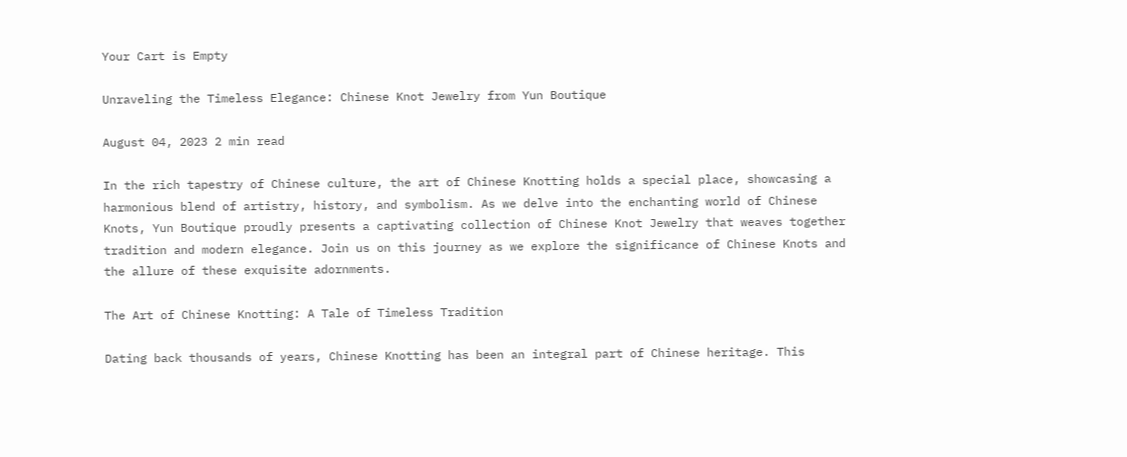Your Cart is Empty

Unraveling the Timeless Elegance: Chinese Knot Jewelry from Yun Boutique

August 04, 2023 2 min read

In the rich tapestry of Chinese culture, the art of Chinese Knotting holds a special place, showcasing a harmonious blend of artistry, history, and symbolism. As we delve into the enchanting world of Chinese Knots, Yun Boutique proudly presents a captivating collection of Chinese Knot Jewelry that weaves together tradition and modern elegance. Join us on this journey as we explore the significance of Chinese Knots and the allure of these exquisite adornments.

The Art of Chinese Knotting: A Tale of Timeless Tradition

Dating back thousands of years, Chinese Knotting has been an integral part of Chinese heritage. This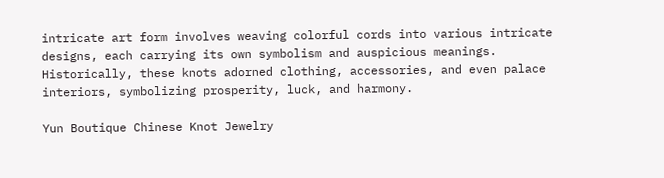intricate art form involves weaving colorful cords into various intricate designs, each carrying its own symbolism and auspicious meanings. Historically, these knots adorned clothing, accessories, and even palace interiors, symbolizing prosperity, luck, and harmony.

Yun Boutique Chinese Knot Jewelry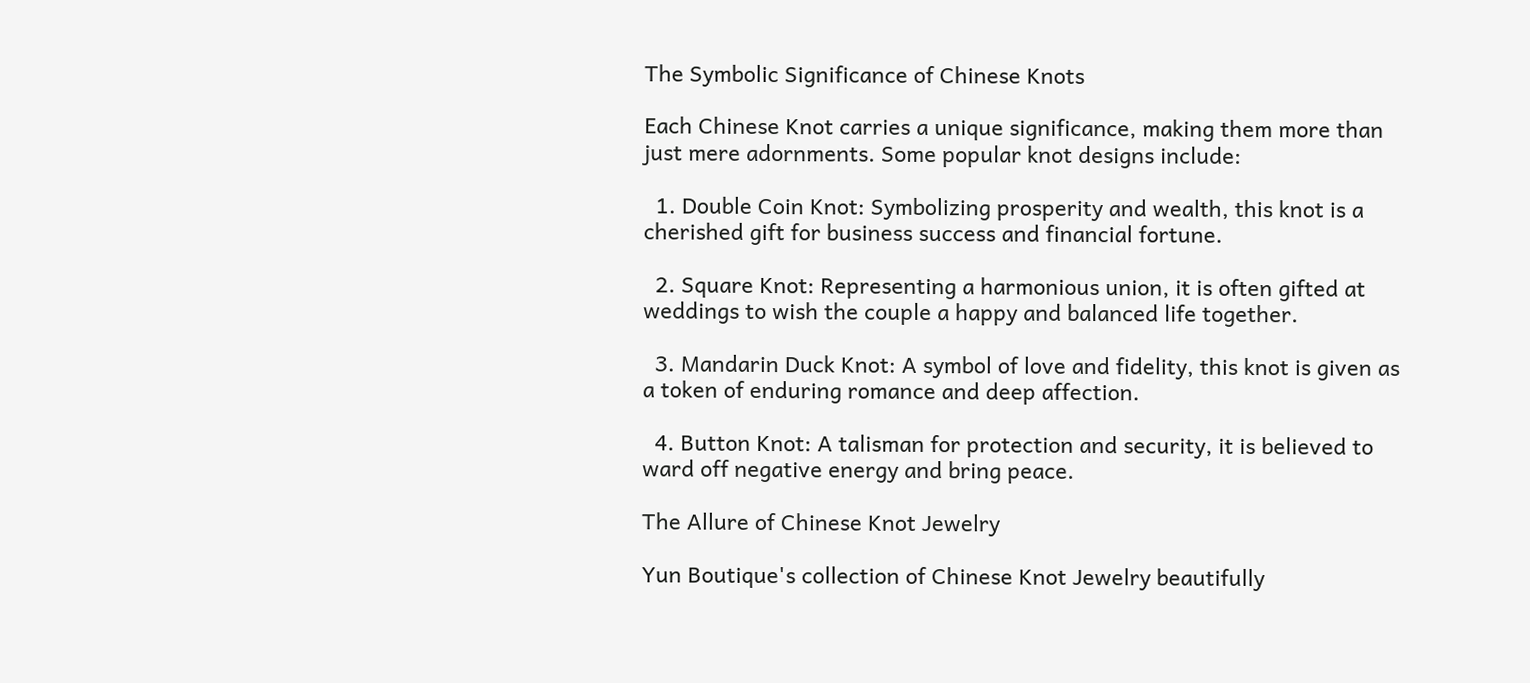The Symbolic Significance of Chinese Knots

Each Chinese Knot carries a unique significance, making them more than just mere adornments. Some popular knot designs include:

  1. Double Coin Knot: Symbolizing prosperity and wealth, this knot is a cherished gift for business success and financial fortune.

  2. Square Knot: Representing a harmonious union, it is often gifted at weddings to wish the couple a happy and balanced life together.

  3. Mandarin Duck Knot: A symbol of love and fidelity, this knot is given as a token of enduring romance and deep affection.

  4. Button Knot: A talisman for protection and security, it is believed to ward off negative energy and bring peace.

The Allure of Chinese Knot Jewelry

Yun Boutique's collection of Chinese Knot Jewelry beautifully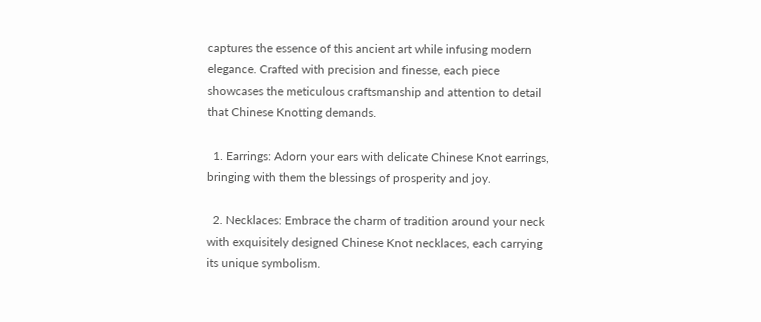captures the essence of this ancient art while infusing modern elegance. Crafted with precision and finesse, each piece showcases the meticulous craftsmanship and attention to detail that Chinese Knotting demands.

  1. Earrings: Adorn your ears with delicate Chinese Knot earrings, bringing with them the blessings of prosperity and joy.

  2. Necklaces: Embrace the charm of tradition around your neck with exquisitely designed Chinese Knot necklaces, each carrying its unique symbolism.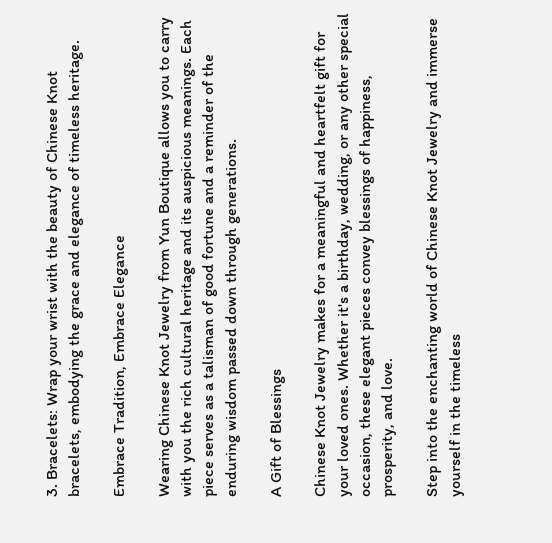3. Bracelets: Wrap your wrist with the beauty of Chinese Knot bracelets, embodying the grace and elegance of timeless heritage.

Embrace Tradition, Embrace Elegance

Wearing Chinese Knot Jewelry from Yun Boutique allows you to carry with you the rich cultural heritage and its auspicious meanings. Each piece serves as a talisman of good fortune and a reminder of the enduring wisdom passed down through generations.

A Gift of Blessings

Chinese Knot Jewelry makes for a meaningful and heartfelt gift for your loved ones. Whether it's a birthday, wedding, or any other special occasion, these elegant pieces convey blessings of happiness, prosperity, and love.

Step into the enchanting world of Chinese Knot Jewelry and immerse yourself in the timeless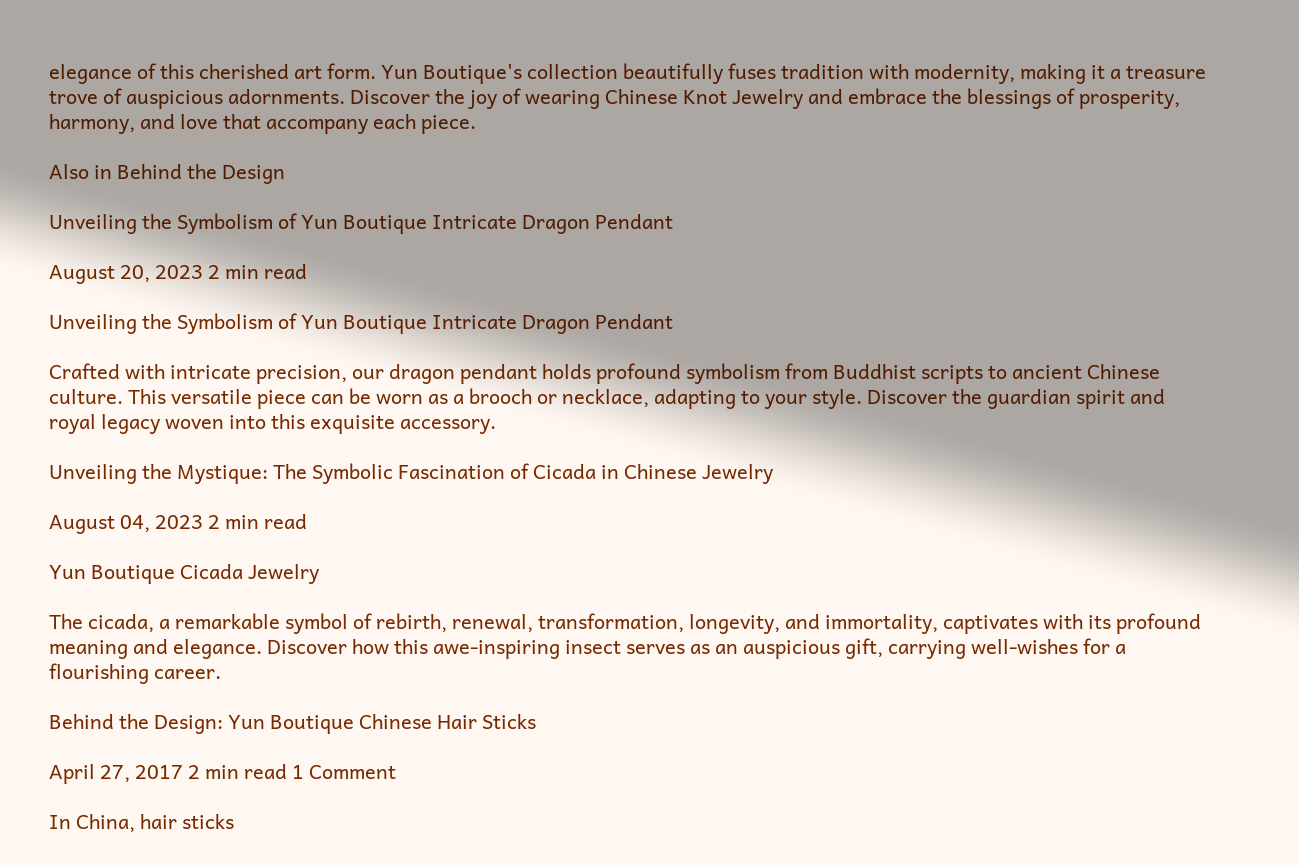elegance of this cherished art form. Yun Boutique's collection beautifully fuses tradition with modernity, making it a treasure trove of auspicious adornments. Discover the joy of wearing Chinese Knot Jewelry and embrace the blessings of prosperity, harmony, and love that accompany each piece.

Also in Behind the Design

Unveiling the Symbolism of Yun Boutique Intricate Dragon Pendant

August 20, 2023 2 min read

Unveiling the Symbolism of Yun Boutique Intricate Dragon Pendant

Crafted with intricate precision, our dragon pendant holds profound symbolism from Buddhist scripts to ancient Chinese culture. This versatile piece can be worn as a brooch or necklace, adapting to your style. Discover the guardian spirit and royal legacy woven into this exquisite accessory.

Unveiling the Mystique: The Symbolic Fascination of Cicada in Chinese Jewelry

August 04, 2023 2 min read

Yun Boutique Cicada Jewelry

The cicada, a remarkable symbol of rebirth, renewal, transformation, longevity, and immortality, captivates with its profound meaning and elegance. Discover how this awe-inspiring insect serves as an auspicious gift, carrying well-wishes for a flourishing career.

Behind the Design: Yun Boutique Chinese Hair Sticks

April 27, 2017 2 min read 1 Comment

In China, hair sticks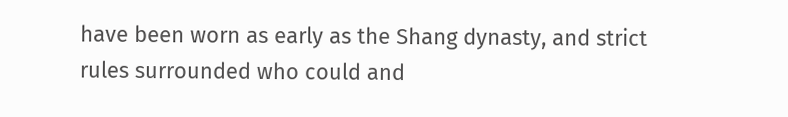have been worn as early as the Shang dynasty, and strict rules surrounded who could and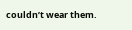couldn’t wear them.